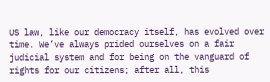US law, like our democracy itself, has evolved over time. We’ve always prided ourselves on a fair judicial system and for being on the vanguard of rights for our citizens; after all, this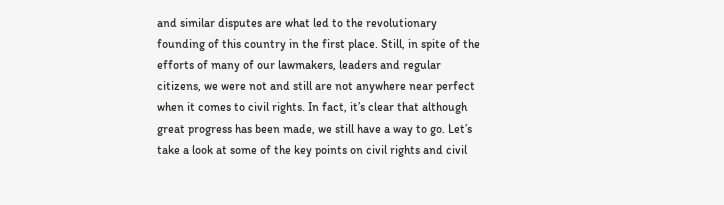and similar disputes are what led to the revolutionary founding of this country in the first place. Still, in spite of the efforts of many of our lawmakers, leaders and regular citizens, we were not and still are not anywhere near perfect when it comes to civil rights. In fact, it’s clear that although great progress has been made, we still have a way to go. Let’s take a look at some of the key points on civil rights and civil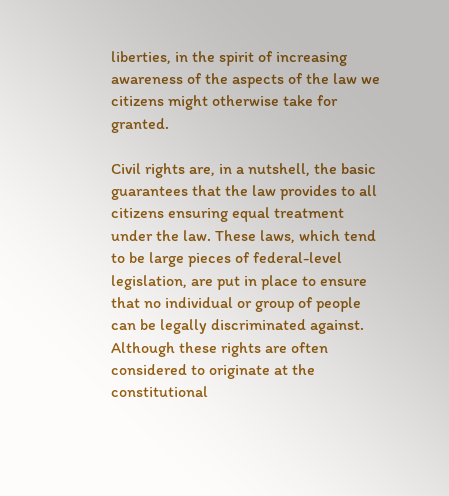liberties, in the spirit of increasing awareness of the aspects of the law we citizens might otherwise take for granted.

Civil rights are, in a nutshell, the basic guarantees that the law provides to all citizens ensuring equal treatment under the law. These laws, which tend to be large pieces of federal-level legislation, are put in place to ensure that no individual or group of people can be legally discriminated against. Although these rights are often considered to originate at the constitutional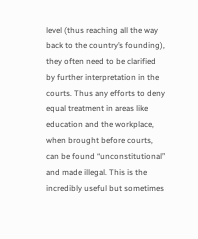level (thus reaching all the way back to the country’s founding), they often need to be clarified by further interpretation in the courts. Thus any efforts to deny equal treatment in areas like education and the workplace, when brought before courts, can be found “unconstitutional” and made illegal. This is the incredibly useful but sometimes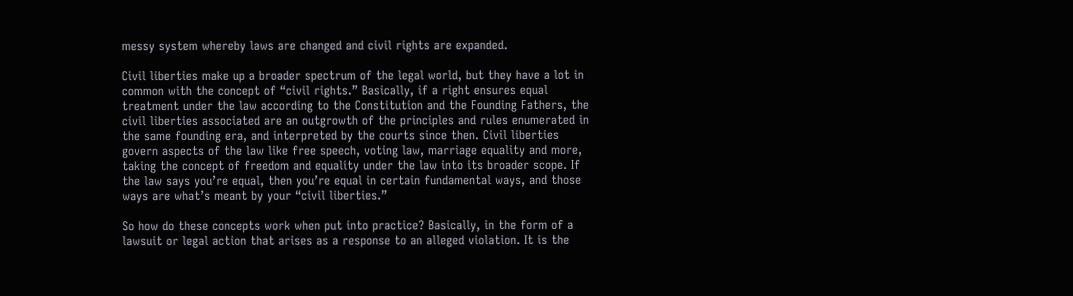messy system whereby laws are changed and civil rights are expanded.

Civil liberties make up a broader spectrum of the legal world, but they have a lot in common with the concept of “civil rights.” Basically, if a right ensures equal treatment under the law according to the Constitution and the Founding Fathers, the civil liberties associated are an outgrowth of the principles and rules enumerated in the same founding era, and interpreted by the courts since then. Civil liberties govern aspects of the law like free speech, voting law, marriage equality and more, taking the concept of freedom and equality under the law into its broader scope. If the law says you’re equal, then you’re equal in certain fundamental ways, and those ways are what’s meant by your “civil liberties.”

So how do these concepts work when put into practice? Basically, in the form of a lawsuit or legal action that arises as a response to an alleged violation. It is the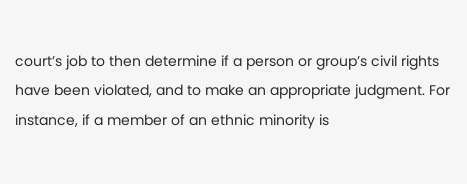court’s job to then determine if a person or group’s civil rights have been violated, and to make an appropriate judgment. For instance, if a member of an ethnic minority is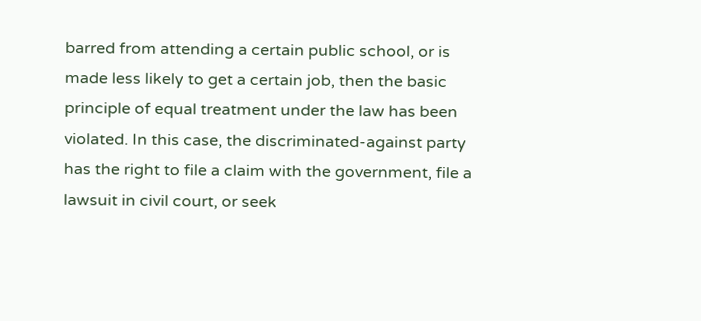barred from attending a certain public school, or is made less likely to get a certain job, then the basic principle of equal treatment under the law has been violated. In this case, the discriminated-against party has the right to file a claim with the government, file a lawsuit in civil court, or seek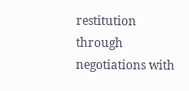restitution through negotiations with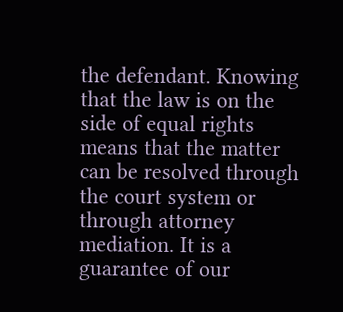the defendant. Knowing that the law is on the side of equal rights means that the matter can be resolved through the court system or through attorney mediation. It is a guarantee of our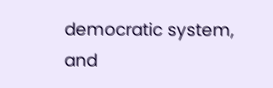democratic system, and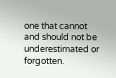one that cannot and should not be underestimated or forgotten.